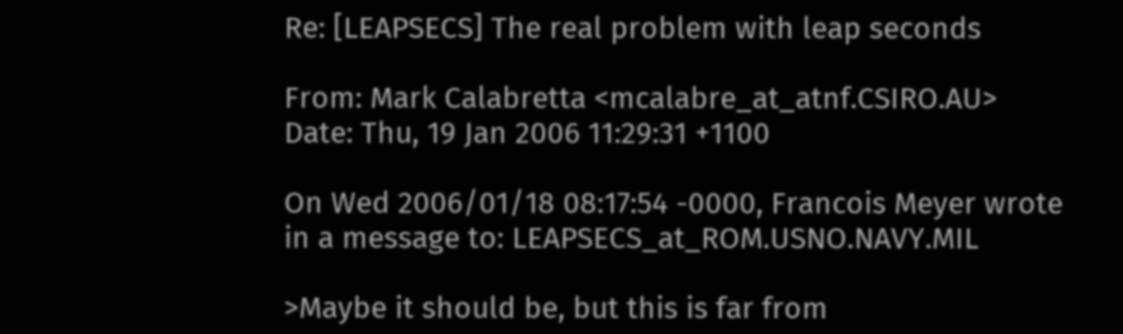Re: [LEAPSECS] The real problem with leap seconds

From: Mark Calabretta <mcalabre_at_atnf.CSIRO.AU>
Date: Thu, 19 Jan 2006 11:29:31 +1100

On Wed 2006/01/18 08:17:54 -0000, Francois Meyer wrote
in a message to: LEAPSECS_at_ROM.USNO.NAVY.MIL

>Maybe it should be, but this is far from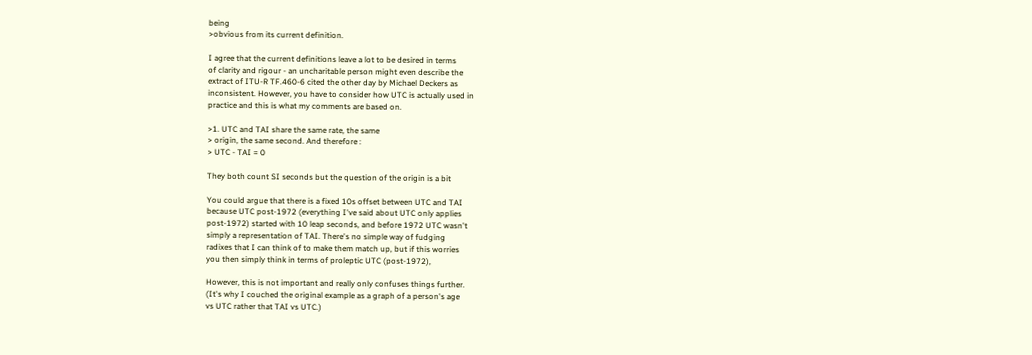being
>obvious from its current definition.

I agree that the current definitions leave a lot to be desired in terms
of clarity and rigour - an uncharitable person might even describe the
extract of ITU-R TF.460-6 cited the other day by Michael Deckers as
inconsistent. However, you have to consider how UTC is actually used in
practice and this is what my comments are based on.

>1. UTC and TAI share the same rate, the same
> origin, the same second. And therefore :
> UTC - TAI = 0

They both count SI seconds but the question of the origin is a bit

You could argue that there is a fixed 10s offset between UTC and TAI
because UTC post-1972 (everything I've said about UTC only applies
post-1972) started with 10 leap seconds, and before 1972 UTC wasn't
simply a representation of TAI. There's no simple way of fudging
radixes that I can think of to make them match up, but if this worries
you then simply think in terms of proleptic UTC (post-1972),

However, this is not important and really only confuses things further.
(It's why I couched the original example as a graph of a person's age
vs UTC rather that TAI vs UTC.)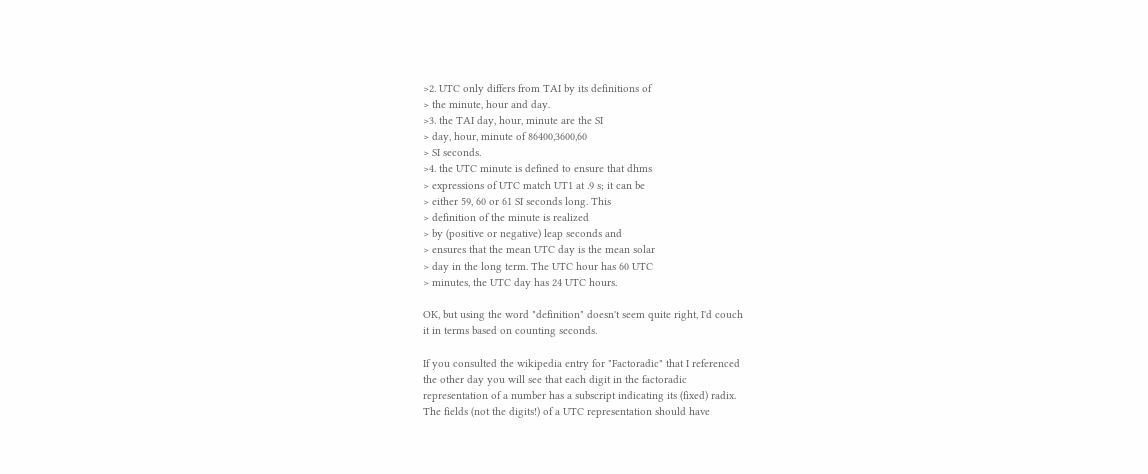>2. UTC only differs from TAI by its definitions of
> the minute, hour and day.
>3. the TAI day, hour, minute are the SI
> day, hour, minute of 86400,3600,60
> SI seconds.
>4. the UTC minute is defined to ensure that dhms
> expressions of UTC match UT1 at .9 s; it can be
> either 59, 60 or 61 SI seconds long. This
> definition of the minute is realized
> by (positive or negative) leap seconds and
> ensures that the mean UTC day is the mean solar
> day in the long term. The UTC hour has 60 UTC
> minutes, the UTC day has 24 UTC hours.

OK, but using the word "definition" doesn't seem quite right, I'd couch
it in terms based on counting seconds.

If you consulted the wikipedia entry for "Factoradic" that I referenced
the other day you will see that each digit in the factoradic
representation of a number has a subscript indicating its (fixed) radix.
The fields (not the digits!) of a UTC representation should have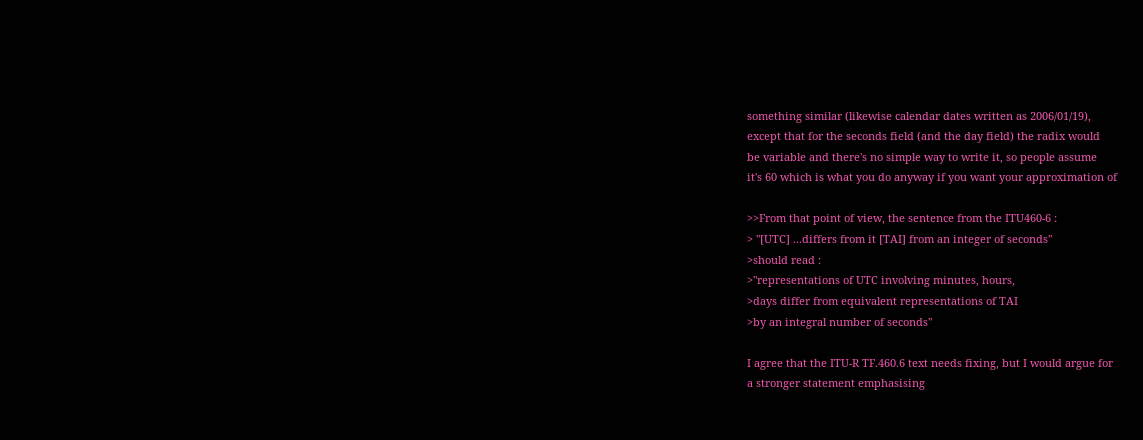something similar (likewise calendar dates written as 2006/01/19),
except that for the seconds field (and the day field) the radix would
be variable and there's no simple way to write it, so people assume
it's 60 which is what you do anyway if you want your approximation of

>>From that point of view, the sentence from the ITU460-6 :
> "[UTC] ...differs from it [TAI] from an integer of seconds"
>should read :
>"representations of UTC involving minutes, hours,
>days differ from equivalent representations of TAI
>by an integral number of seconds"

I agree that the ITU-R TF.460.6 text needs fixing, but I would argue for
a stronger statement emphasising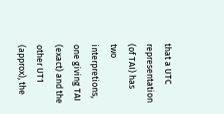that a UTC representation (of TAI) has
two interpretions, one giving TAI (exact) and the other UT1 (approx), the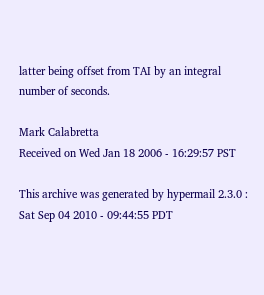latter being offset from TAI by an integral number of seconds.

Mark Calabretta
Received on Wed Jan 18 2006 - 16:29:57 PST

This archive was generated by hypermail 2.3.0 : Sat Sep 04 2010 - 09:44:55 PDT